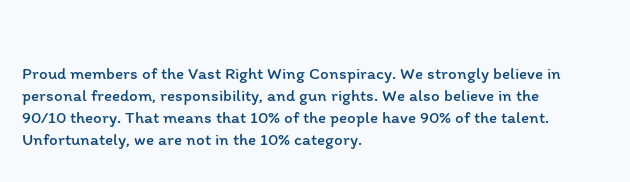Proud members of the Vast Right Wing Conspiracy. We strongly believe in personal freedom, responsibility, and gun rights. We also believe in the 90/10 theory. That means that 10% of the people have 90% of the talent. Unfortunately, we are not in the 10% category.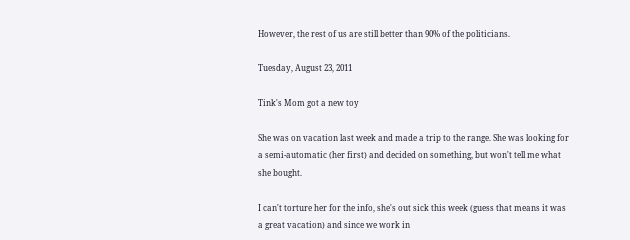However, the rest of us are still better than 90% of the politicians.

Tuesday, August 23, 2011

Tink's Mom got a new toy

She was on vacation last week and made a trip to the range. She was looking for a semi-automatic (her first) and decided on something, but won't tell me what she bought.

I can't torture her for the info, she's out sick this week (guess that means it was a great vacation) and since we work in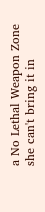a No Lethal Weapon Zone she can't bring it in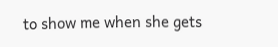to show me when she gets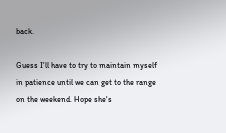back.

Guess I'll have to try to maintain myself in patience until we can get to the range on the weekend. Hope she's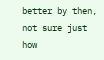better by then, not sure just how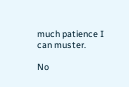much patience I can muster.

No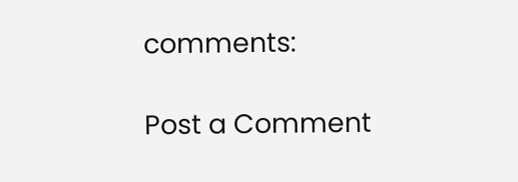comments:

Post a Comment